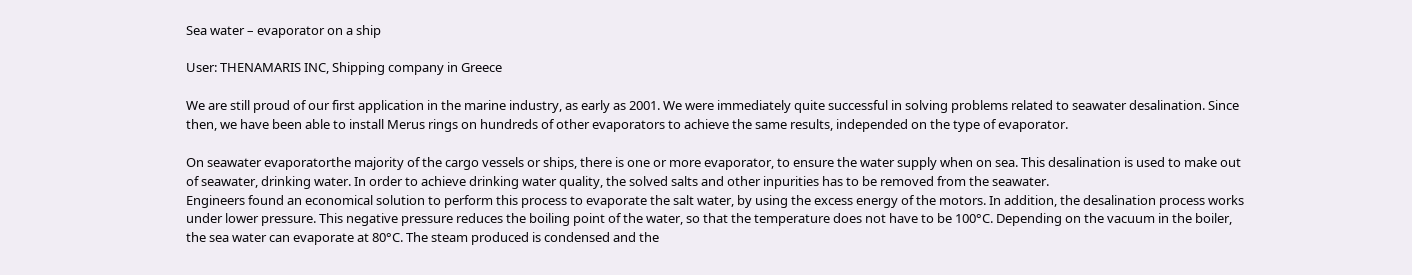Sea water – evaporator on a ship

User: THENAMARIS INC, Shipping company in Greece

We are still proud of our first application in the marine industry, as early as 2001. We were immediately quite successful in solving problems related to seawater desalination. Since then, we have been able to install Merus rings on hundreds of other evaporators to achieve the same results, independed on the type of evaporator.

On seawater evaporatorthe majority of the cargo vessels or ships, there is one or more evaporator, to ensure the water supply when on sea. This desalination is used to make out of seawater, drinking water. In order to achieve drinking water quality, the solved salts and other inpurities has to be removed from the seawater.
Engineers found an economical solution to perform this process to evaporate the salt water, by using the excess energy of the motors. In addition, the desalination process works under lower pressure. This negative pressure reduces the boiling point of the water, so that the temperature does not have to be 100°C. Depending on the vacuum in the boiler, the sea water can evaporate at 80°C. The steam produced is condensed and the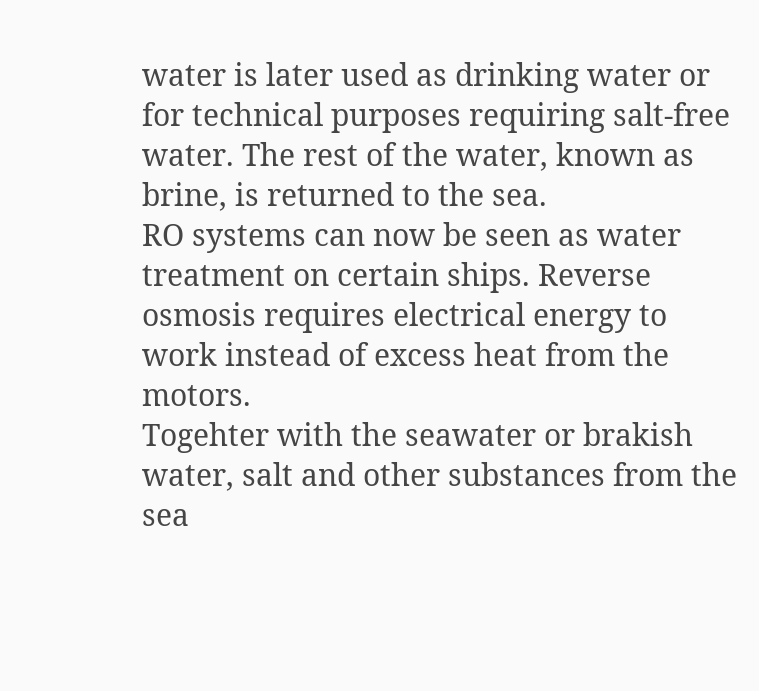water is later used as drinking water or for technical purposes requiring salt-free water. The rest of the water, known as brine, is returned to the sea.
RO systems can now be seen as water treatment on certain ships. Reverse osmosis requires electrical energy to work instead of excess heat from the motors.
Togehter with the seawater or brakish water, salt and other substances from the sea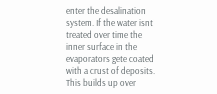enter the desalination system. If the water isnt treated over time the inner surface in the evaporators gete coated with a crust of deposits. This builds up over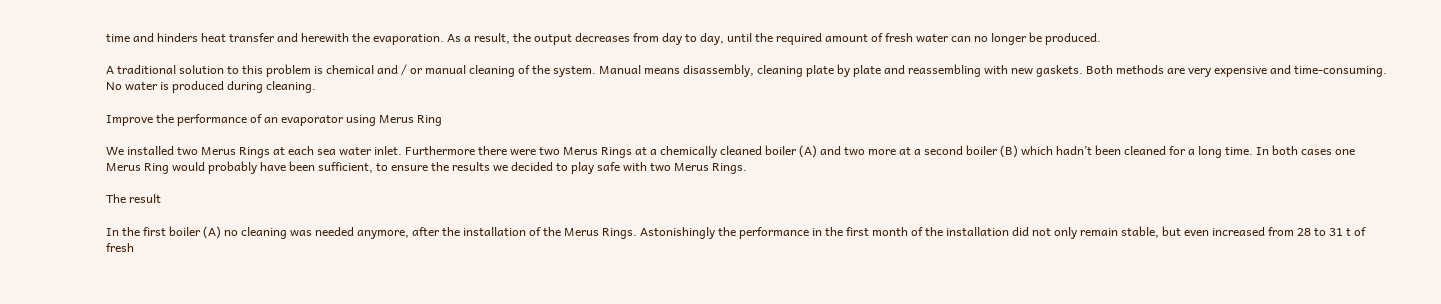time and hinders heat transfer and herewith the evaporation. As a result, the output decreases from day to day, until the required amount of fresh water can no longer be produced.

A traditional solution to this problem is chemical and / or manual cleaning of the system. Manual means disassembly, cleaning plate by plate and reassembling with new gaskets. Both methods are very expensive and time-consuming. No water is produced during cleaning.

Improve the performance of an evaporator using Merus Ring

We installed two Merus Rings at each sea water inlet. Furthermore there were two Merus Rings at a chemically cleaned boiler (A) and two more at a second boiler (B) which hadn’t been cleaned for a long time. In both cases one Merus Ring would probably have been sufficient, to ensure the results we decided to play safe with two Merus Rings.

The result

In the first boiler (A) no cleaning was needed anymore, after the installation of the Merus Rings. Astonishingly the performance in the first month of the installation did not only remain stable, but even increased from 28 to 31 t of fresh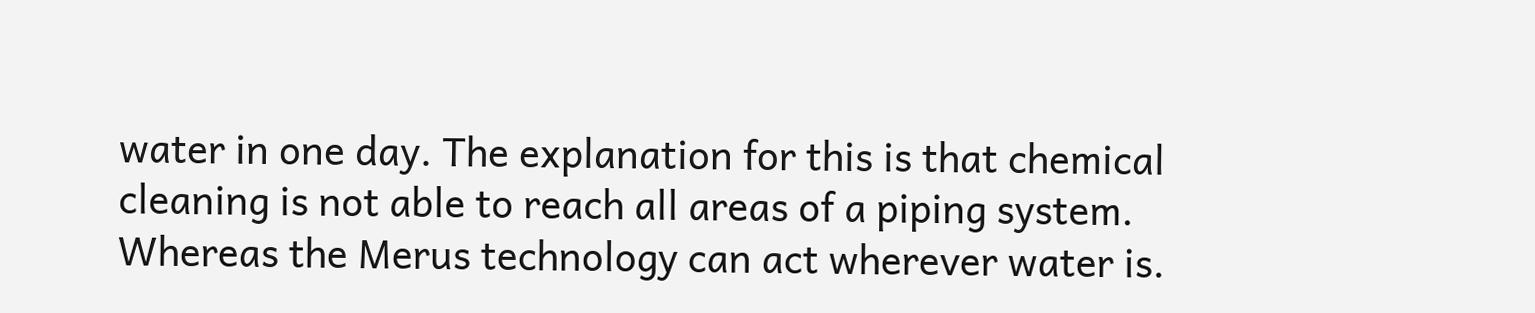water in one day. The explanation for this is that chemical cleaning is not able to reach all areas of a piping system. Whereas the Merus technology can act wherever water is.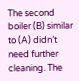The second boiler (B) similar to (A) didn’t need further cleaning. The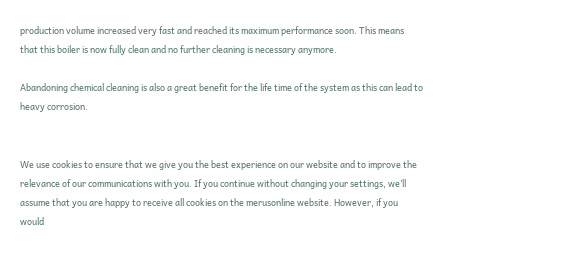production volume increased very fast and reached its maximum performance soon. This means that this boiler is now fully clean and no further cleaning is necessary anymore.

Abandoning chemical cleaning is also a great benefit for the life time of the system as this can lead to heavy corrosion.


We use cookies to ensure that we give you the best experience on our website and to improve the relevance of our communications with you. If you continue without changing your settings, we’ll assume that you are happy to receive all cookies on the merusonline website. However, if you would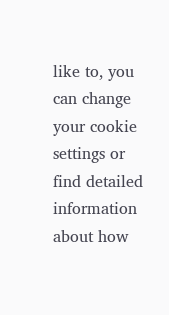like to, you can change your cookie settings or find detailed information about how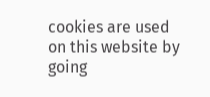cookies are used on this website by going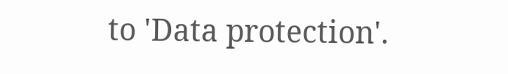to 'Data protection'.